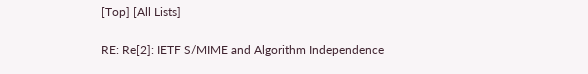[Top] [All Lists]

RE: Re[2]: IETF S/MIME and Algorithm Independence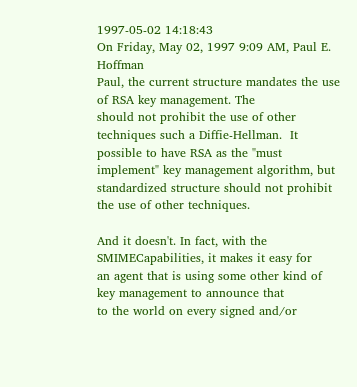1997-05-02 14:18:43
On Friday, May 02, 1997 9:09 AM, Paul E. Hoffman
Paul, the current structure mandates the use of RSA key management. The
should not prohibit the use of other techniques such a Diffie-Hellman.  It
possible to have RSA as the "must implement" key management algorithm, but
standardized structure should not prohibit the use of other techniques.

And it doesn't. In fact, with the SMIMECapabilities, it makes it easy for
an agent that is using some other kind of key management to announce that
to the world on every signed and/or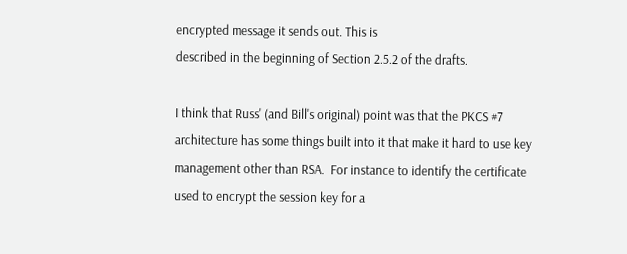encrypted message it sends out. This is
described in the beginning of Section 2.5.2 of the drafts.

I think that Russ' (and Bill's original) point was that the PKCS #7
architecture has some things built into it that make it hard to use key
management other than RSA.  For instance to identify the certificate
used to encrypt the session key for a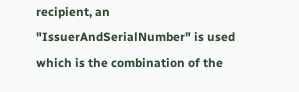recipient, an
"IssuerAndSerialNumber" is used which is the combination of the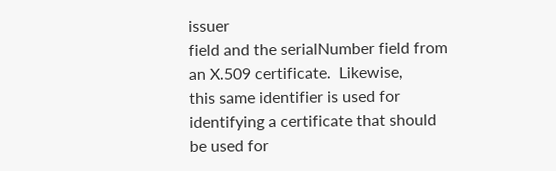issuer
field and the serialNumber field from an X.509 certificate.  Likewise,
this same identifier is used for identifying a certificate that should
be used for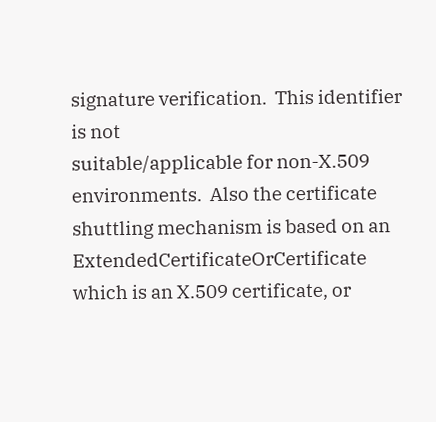signature verification.  This identifier is not
suitable/applicable for non-X.509 environments.  Also the certificate
shuttling mechanism is based on an ExtendedCertificateOrCertificate
which is an X.509 certificate, or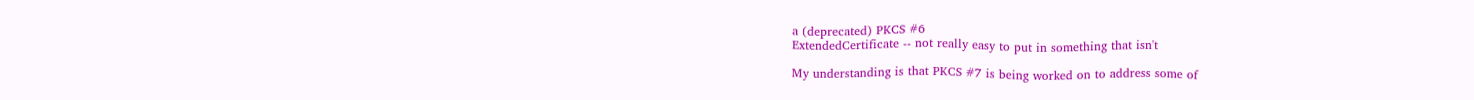a (deprecated) PKCS #6
ExtendedCertificate -- not really easy to put in something that isn't

My understanding is that PKCS #7 is being worked on to address some of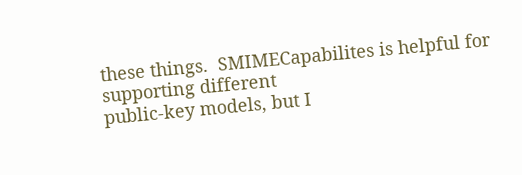these things.  SMIMECapabilites is helpful for supporting different
public-key models, but I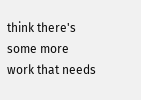think there's some more work that needs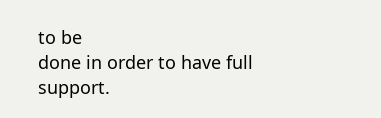to be
done in order to have full support.